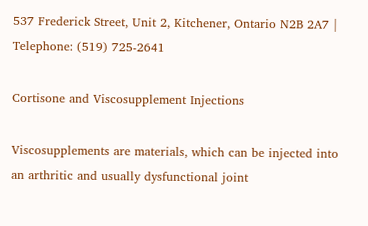537 Frederick Street, Unit 2, Kitchener, Ontario N2B 2A7 | Telephone: (519) 725-2641

Cortisone and Viscosupplement Injections

Viscosupplements are materials, which can be injected into an arthritic and usually dysfunctional joint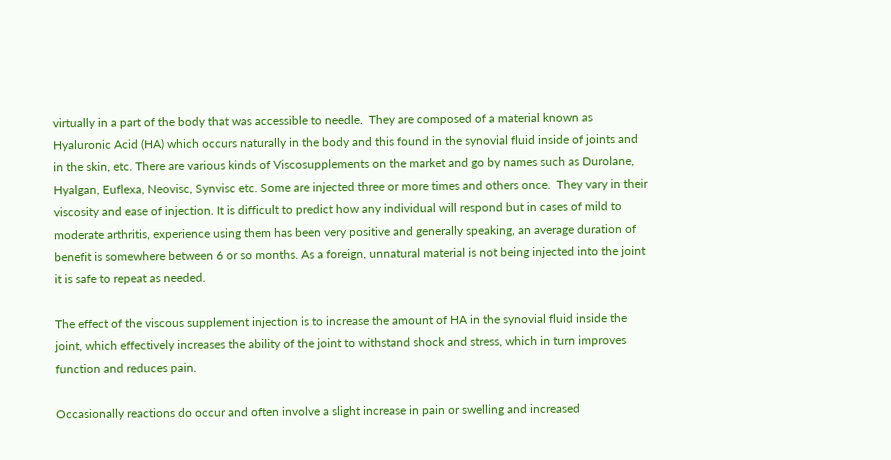virtually in a part of the body that was accessible to needle.  They are composed of a material known as Hyaluronic Acid (HA) which occurs naturally in the body and this found in the synovial fluid inside of joints and in the skin, etc. There are various kinds of Viscosupplements on the market and go by names such as Durolane, Hyalgan, Euflexa, Neovisc, Synvisc etc. Some are injected three or more times and others once.  They vary in their viscosity and ease of injection. It is difficult to predict how any individual will respond but in cases of mild to moderate arthritis, experience using them has been very positive and generally speaking, an average duration of benefit is somewhere between 6 or so months. As a foreign, unnatural material is not being injected into the joint it is safe to repeat as needed.

The effect of the viscous supplement injection is to increase the amount of HA in the synovial fluid inside the joint, which effectively increases the ability of the joint to withstand shock and stress, which in turn improves function and reduces pain.

Occasionally reactions do occur and often involve a slight increase in pain or swelling and increased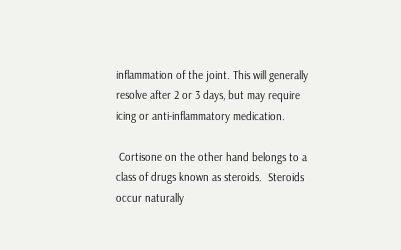inflammation of the joint. This will generally resolve after 2 or 3 days, but may require icing or anti-inflammatory medication.

 Cortisone on the other hand belongs to a class of drugs known as steroids.  Steroids occur naturally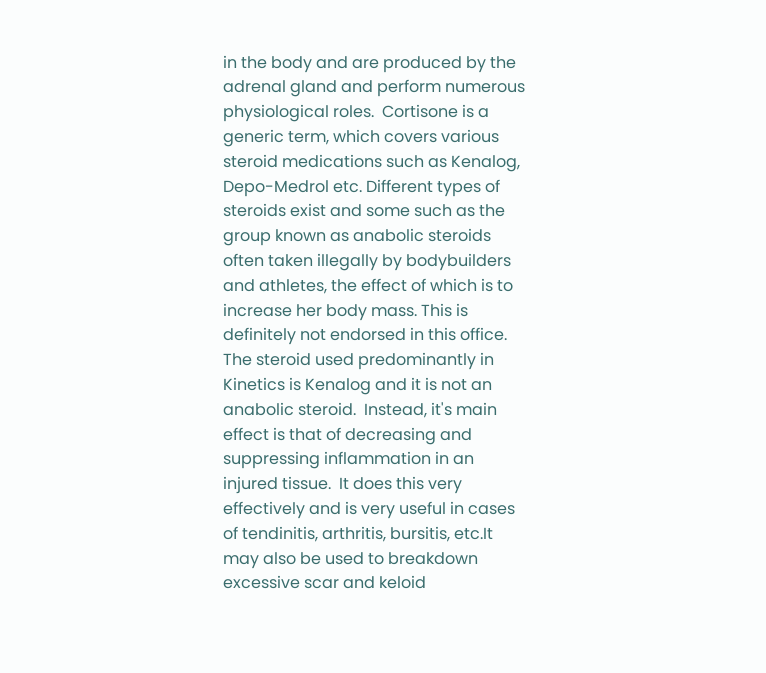in the body and are produced by the adrenal gland and perform numerous physiological roles.  Cortisone is a generic term, which covers various steroid medications such as Kenalog, Depo-Medrol etc. Different types of steroids exist and some such as the group known as anabolic steroids often taken illegally by bodybuilders and athletes, the effect of which is to increase her body mass. This is definitely not endorsed in this office.  The steroid used predominantly in Kinetics is Kenalog and it is not an anabolic steroid.  Instead, it's main effect is that of decreasing and suppressing inflammation in an injured tissue.  It does this very effectively and is very useful in cases of tendinitis, arthritis, bursitis, etc.It may also be used to breakdown excessive scar and keloid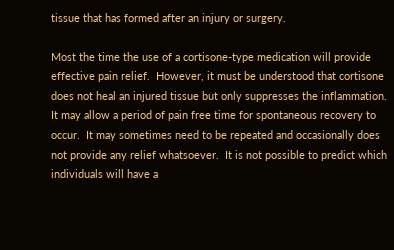tissue that has formed after an injury or surgery.

Most the time the use of a cortisone-type medication will provide effective pain relief.  However, it must be understood that cortisone does not heal an injured tissue but only suppresses the inflammation.  It may allow a period of pain free time for spontaneous recovery to occur.  It may sometimes need to be repeated and occasionally does not provide any relief whatsoever.  It is not possible to predict which individuals will have a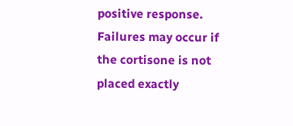positive response.  Failures may occur if the cortisone is not placed exactly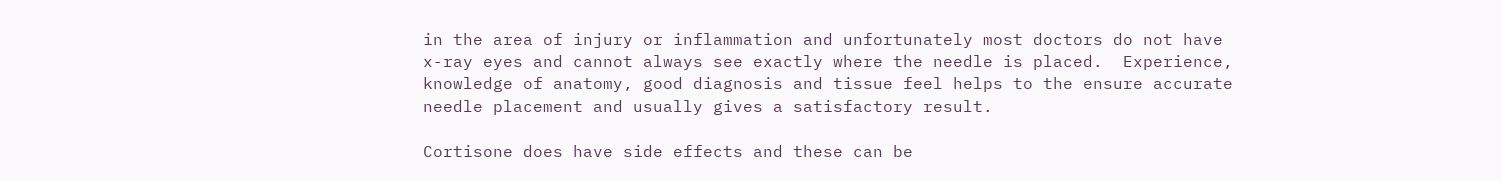in the area of injury or inflammation and unfortunately most doctors do not have x-ray eyes and cannot always see exactly where the needle is placed.  Experience, knowledge of anatomy, good diagnosis and tissue feel helps to the ensure accurate needle placement and usually gives a satisfactory result.

Cortisone does have side effects and these can be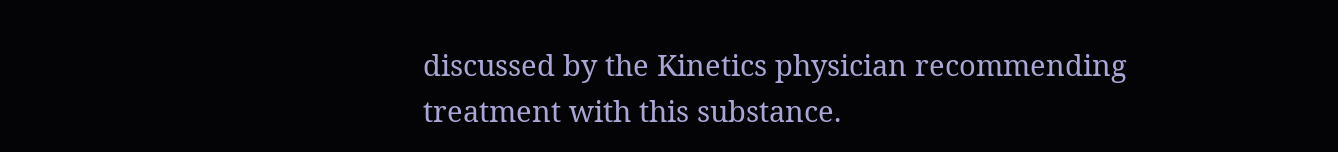discussed by the Kinetics physician recommending treatment with this substance.